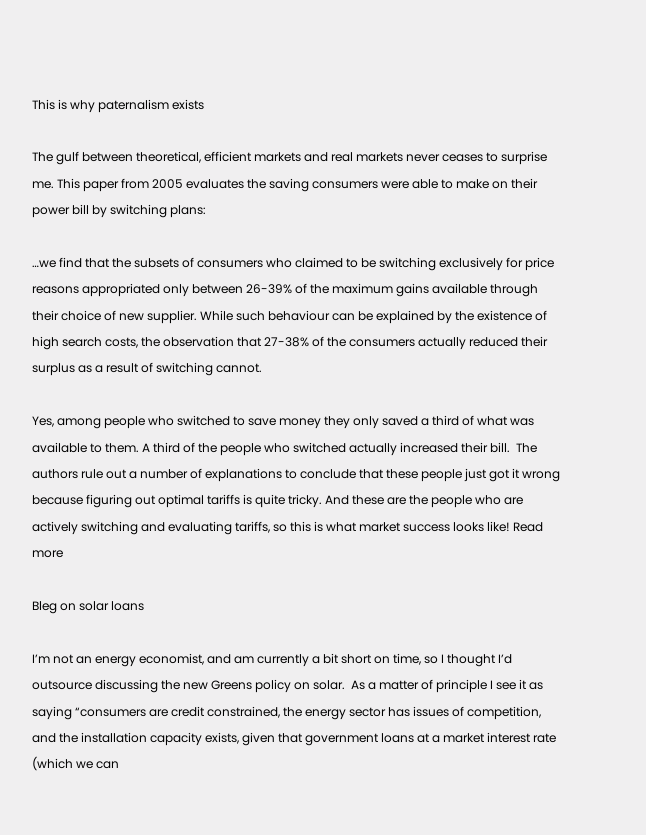This is why paternalism exists

The gulf between theoretical, efficient markets and real markets never ceases to surprise me. This paper from 2005 evaluates the saving consumers were able to make on their power bill by switching plans:

…we find that the subsets of consumers who claimed to be switching exclusively for price reasons appropriated only between 26-39% of the maximum gains available through their choice of new supplier. While such behaviour can be explained by the existence of high search costs, the observation that 27-38% of the consumers actually reduced their surplus as a result of switching cannot.

Yes, among people who switched to save money they only saved a third of what was available to them. A third of the people who switched actually increased their bill.  The authors rule out a number of explanations to conclude that these people just got it wrong because figuring out optimal tariffs is quite tricky. And these are the people who are actively switching and evaluating tariffs, so this is what market success looks like! Read more

Bleg on solar loans

I’m not an energy economist, and am currently a bit short on time, so I thought I’d outsource discussing the new Greens policy on solar.  As a matter of principle I see it as saying “consumers are credit constrained, the energy sector has issues of competition, and the installation capacity exists, given that government loans at a market interest rate (which we can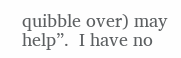quibble over) may help”.  I have no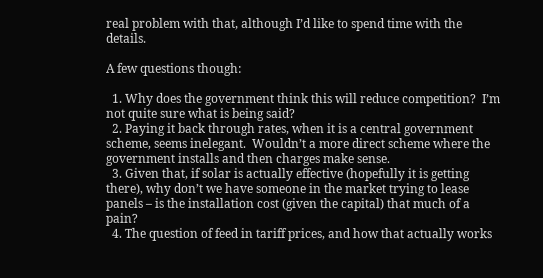real problem with that, although I’d like to spend time with the details.

A few questions though:

  1. Why does the government think this will reduce competition?  I’m not quite sure what is being said?
  2. Paying it back through rates, when it is a central government scheme, seems inelegant.  Wouldn’t a more direct scheme where the government installs and then charges make sense.
  3. Given that, if solar is actually effective (hopefully it is getting there), why don’t we have someone in the market trying to lease panels – is the installation cost (given the capital) that much of a pain?
  4. The question of feed in tariff prices, and how that actually works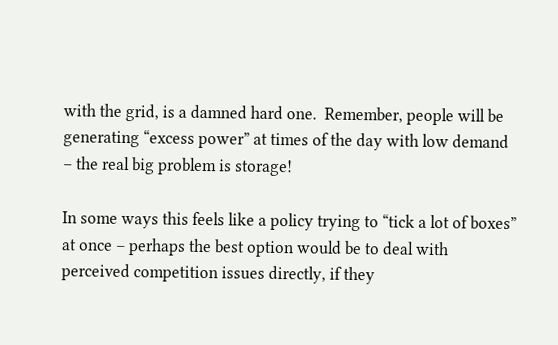with the grid, is a damned hard one.  Remember, people will be generating “excess power” at times of the day with low demand – the real big problem is storage!

In some ways this feels like a policy trying to “tick a lot of boxes” at once – perhaps the best option would be to deal with perceived competition issues directly, if they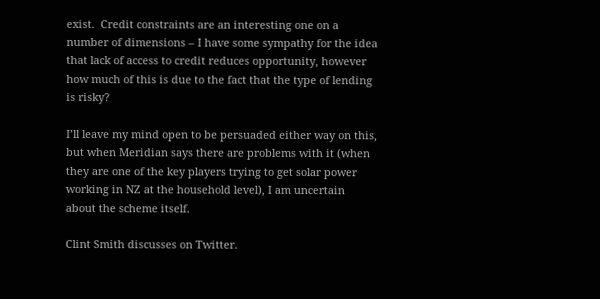exist.  Credit constraints are an interesting one on a number of dimensions – I have some sympathy for the idea that lack of access to credit reduces opportunity, however how much of this is due to the fact that the type of lending is risky?

I’ll leave my mind open to be persuaded either way on this, but when Meridian says there are problems with it (when they are one of the key players trying to get solar power working in NZ at the household level), I am uncertain about the scheme itself.

Clint Smith discusses on Twitter.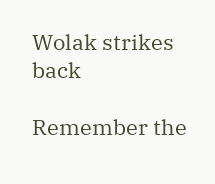Wolak strikes back

Remember the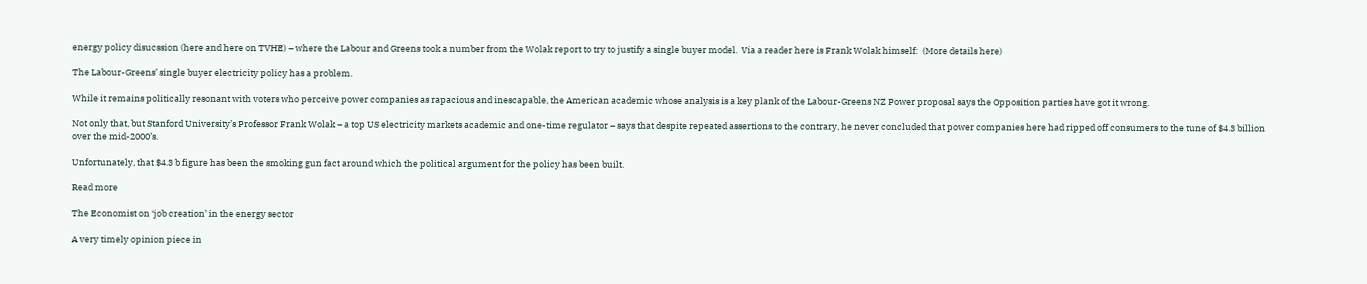energy policy disucssion (here and here on TVHE) – where the Labour and Greens took a number from the Wolak report to try to justify a single buyer model.  Via a reader here is Frank Wolak himself:  (More details here)

The Labour-Greens’ single buyer electricity policy has a problem.

While it remains politically resonant with voters who perceive power companies as rapacious and inescapable, the American academic whose analysis is a key plank of the Labour-Greens NZ Power proposal says the Opposition parties have got it wrong.

Not only that, but Stanford University’s Professor Frank Wolak – a top US electricity markets academic and one-time regulator – says that despite repeated assertions to the contrary, he never concluded that power companies here had ripped off consumers to the tune of $4.3 billion over the mid-2000’s.

Unfortunately, that $4.3 b figure has been the smoking gun fact around which the political argument for the policy has been built.

Read more

The Economist on ‘job creation’ in the energy sector

A very timely opinion piece in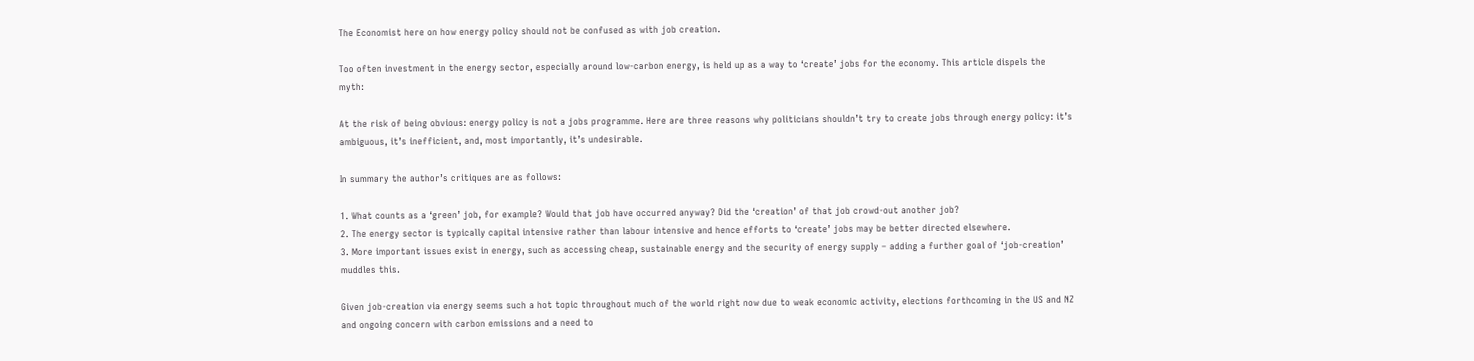The Economist here on how energy policy should not be confused as with job creation.

Too often investment in the energy sector, especially around low-carbon energy, is held up as a way to ‘create’ jobs for the economy. This article dispels the myth:

At the risk of being obvious: energy policy is not a jobs programme. Here are three reasons why politicians shouldn’t try to create jobs through energy policy: it’s ambiguous, it’s inefficient, and, most importantly, it’s undesirable.

In summary the author’s critiques are as follows:

1. What counts as a ‘green’ job, for example? Would that job have occurred anyway? Did the ‘creation’ of that job crowd-out another job?
2. The energy sector is typically capital intensive rather than labour intensive and hence efforts to ‘create’ jobs may be better directed elsewhere.
3. More important issues exist in energy, such as accessing cheap, sustainable energy and the security of energy supply – adding a further goal of ‘job-creation’ muddles this.

Given job-creation via energy seems such a hot topic throughout much of the world right now due to weak economic activity, elections forthcoming in the US and NZ and ongoing concern with carbon emissions and a need to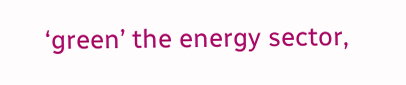‘green’ the energy sector,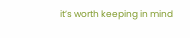it’s worth keeping in mind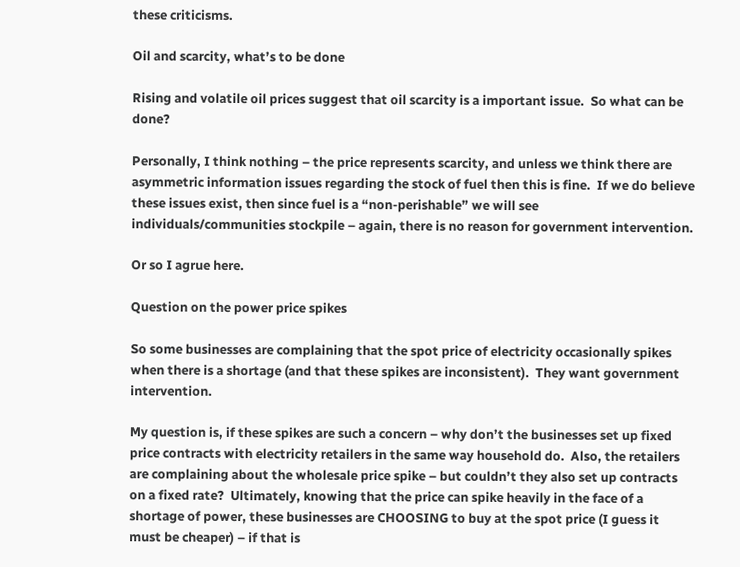these criticisms.

Oil and scarcity, what’s to be done

Rising and volatile oil prices suggest that oil scarcity is a important issue.  So what can be done?

Personally, I think nothing – the price represents scarcity, and unless we think there are asymmetric information issues regarding the stock of fuel then this is fine.  If we do believe these issues exist, then since fuel is a “non-perishable” we will see individuals/communities stockpile – again, there is no reason for government intervention.

Or so I agrue here.

Question on the power price spikes

So some businesses are complaining that the spot price of electricity occasionally spikes when there is a shortage (and that these spikes are inconsistent).  They want government intervention.

My question is, if these spikes are such a concern – why don’t the businesses set up fixed price contracts with electricity retailers in the same way household do.  Also, the retailers are complaining about the wholesale price spike – but couldn’t they also set up contracts on a fixed rate?  Ultimately, knowing that the price can spike heavily in the face of a shortage of power, these businesses are CHOOSING to buy at the spot price (I guess it must be cheaper) – if that is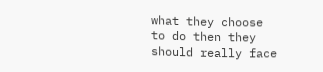what they choose to do then they should really face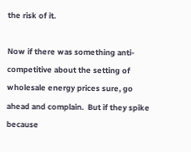the risk of it.

Now if there was something anti-competitive about the setting of wholesale energy prices sure, go ahead and complain.  But if they spike because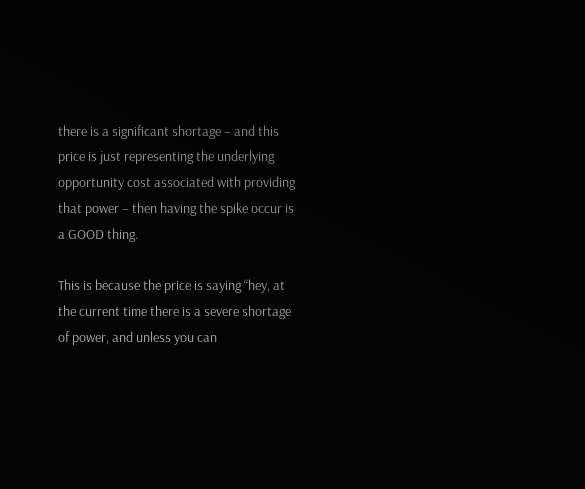there is a significant shortage – and this price is just representing the underlying opportunity cost associated with providing that power – then having the spike occur is a GOOD thing.

This is because the price is saying “hey, at the current time there is a severe shortage of power, and unless you can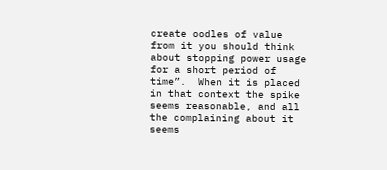create oodles of value from it you should think about stopping power usage for a short period of time”.  When it is placed in that context the spike seems reasonable, and all the complaining about it seems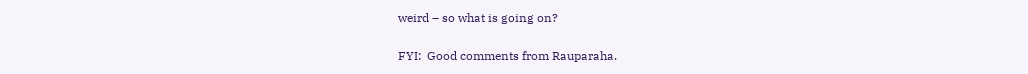weird – so what is going on?

FYI:  Good comments from Rauparaha.